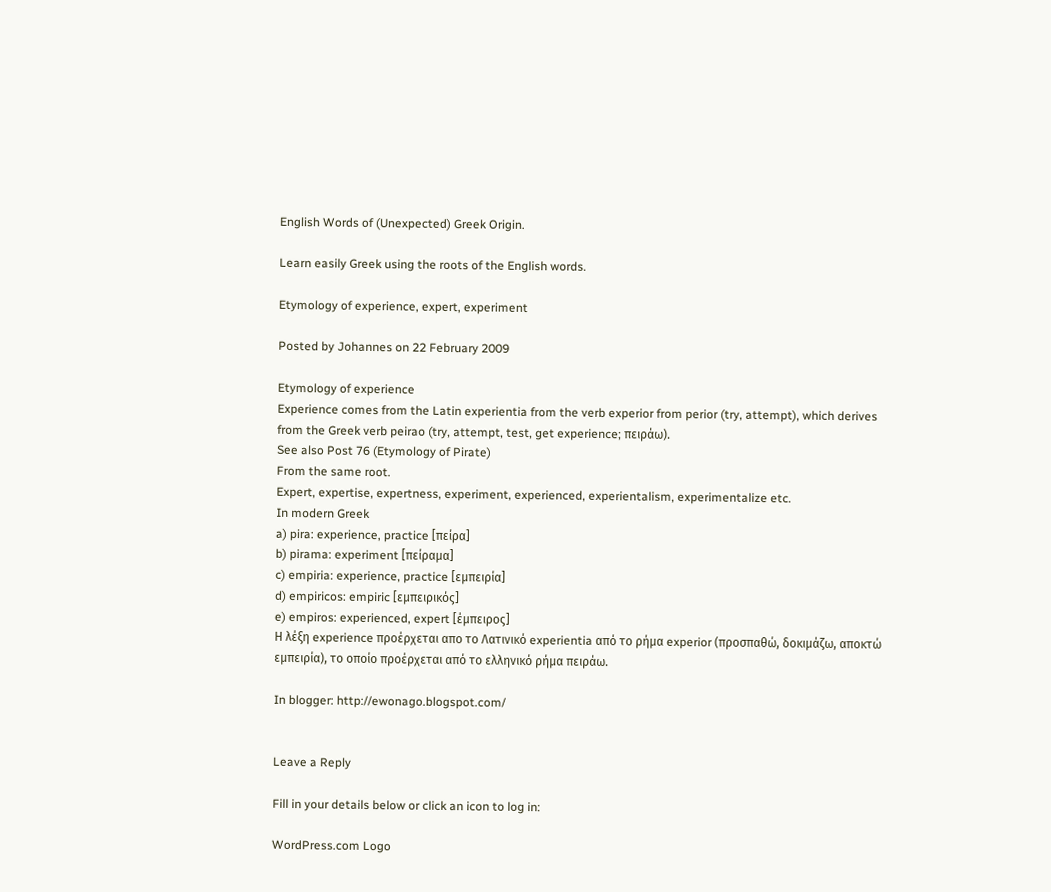English Words of (Unexpected) Greek Origin.

Learn easily Greek using the roots of the English words.

Etymology of experience, expert, experiment

Posted by Johannes on 22 February 2009

Etymology of experience
Experience comes from the Latin experientia from the verb experior from perior (try, attempt), which derives from the Greek verb peirao (try, attempt, test, get experience; πειράω).
See also Post 76 (Etymology of Pirate)
From the same root.
Expert, expertise, expertness, experiment, experienced, experientalism, experimentalize etc.
In modern Greek
a) pira: experience, practice [πείρα]
b) pirama: experiment [πείραμα]
c) empiria: experience, practice [εμπειρία]
d) empiricos: empiric [εμπειρικός]
e) empiros: experienced, expert [έμπειρος]
Η λέξη experience προέρχεται απο το Λατινικό experientia από το ρήμα experior (προσπαθώ, δοκιμάζω, αποκτώ εμπειρία), το οποίο προέρχεται από το ελληνικό ρήμα πειράω.

In blogger: http://ewonago.blogspot.com/


Leave a Reply

Fill in your details below or click an icon to log in:

WordPress.com Logo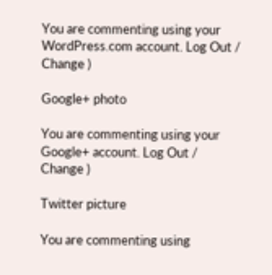You are commenting using your WordPress.com account. Log Out /  Change )

Google+ photo

You are commenting using your Google+ account. Log Out /  Change )

Twitter picture

You are commenting using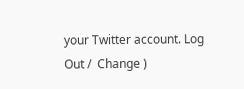your Twitter account. Log Out /  Change )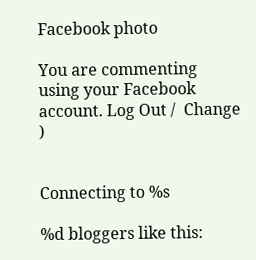Facebook photo

You are commenting using your Facebook account. Log Out /  Change )


Connecting to %s

%d bloggers like this: